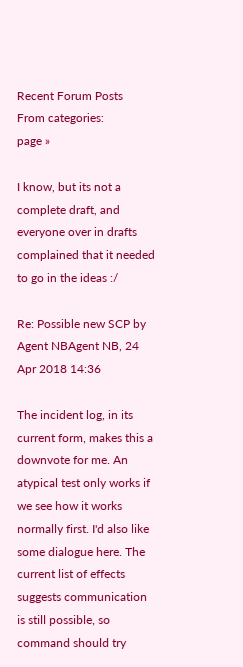Recent Forum Posts
From categories:
page »

I know, but its not a complete draft, and everyone over in drafts complained that it needed to go in the ideas :/

Re: Possible new SCP by Agent NBAgent NB, 24 Apr 2018 14:36

The incident log, in its current form, makes this a downvote for me. An atypical test only works if we see how it works normally first. I'd also like some dialogue here. The current list of effects suggests communication is still possible, so command should try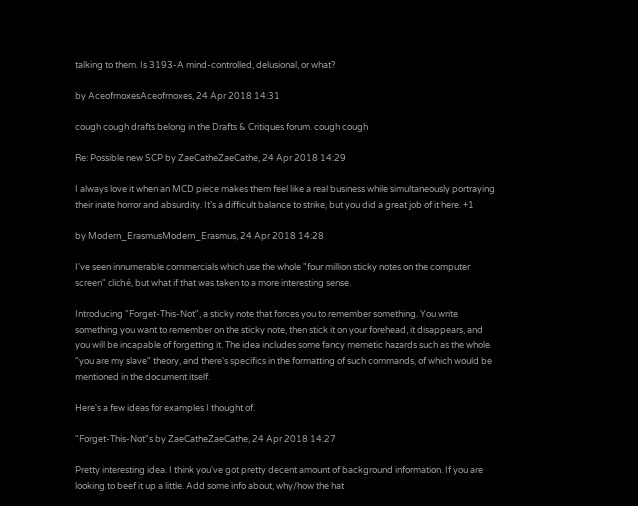talking to them. Is 3193-A mind-controlled, delusional, or what?

by AceofmoxesAceofmoxes, 24 Apr 2018 14:31

cough cough drafts belong in the Drafts & Critiques forum. cough cough

Re: Possible new SCP by ZaeCatheZaeCathe, 24 Apr 2018 14:29

I always love it when an MCD piece makes them feel like a real business while simultaneously portraying their inate horror and absurdity. It’s a difficult balance to strike, but you did a great job of it here. +1

by Modern_ErasmusModern_Erasmus, 24 Apr 2018 14:28

I've seen innumerable commercials which use the whole "four million sticky notes on the computer screen" cliché, but what if that was taken to a more interesting sense.

Introducing "Forget-This-Not", a sticky note that forces you to remember something. You write something you want to remember on the sticky note, then stick it on your forehead, it disappears, and you will be incapable of forgetting it. The idea includes some fancy memetic hazards such as the whole "you are my slave" theory, and there's specifics in the formatting of such commands, of which would be mentioned in the document itself.

Here's a few ideas for examples I thought of.

"Forget-This-Not"s by ZaeCatheZaeCathe, 24 Apr 2018 14:27

Pretty interesting idea. I think you've got pretty decent amount of background information. If you are looking to beef it up a little. Add some info about, why/how the hat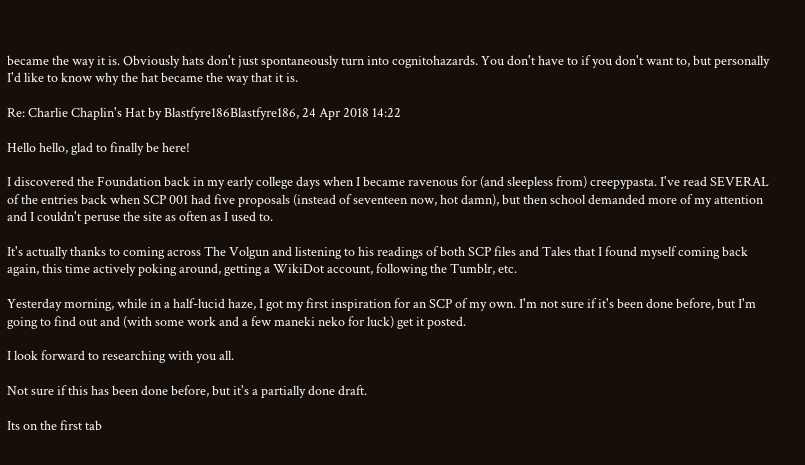became the way it is. Obviously hats don't just spontaneously turn into cognitohazards. You don't have to if you don't want to, but personally I'd like to know why the hat became the way that it is.

Re: Charlie Chaplin's Hat by Blastfyre186Blastfyre186, 24 Apr 2018 14:22

Hello hello, glad to finally be here!

I discovered the Foundation back in my early college days when I became ravenous for (and sleepless from) creepypasta. I've read SEVERAL of the entries back when SCP 001 had five proposals (instead of seventeen now, hot damn), but then school demanded more of my attention and I couldn't peruse the site as often as I used to.

It's actually thanks to coming across The Volgun and listening to his readings of both SCP files and Tales that I found myself coming back again, this time actively poking around, getting a WikiDot account, following the Tumblr, etc.

Yesterday morning, while in a half-lucid haze, I got my first inspiration for an SCP of my own. I'm not sure if it's been done before, but I'm going to find out and (with some work and a few maneki neko for luck) get it posted.

I look forward to researching with you all.

Not sure if this has been done before, but it's a partially done draft.

Its on the first tab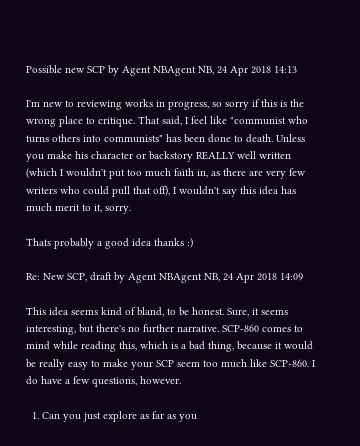Possible new SCP by Agent NBAgent NB, 24 Apr 2018 14:13

I'm new to reviewing works in progress, so sorry if this is the wrong place to critique. That said, I feel like "communist who turns others into communists" has been done to death. Unless you make his character or backstory REALLY well written (which I wouldn't put too much faith in, as there are very few writers who could pull that off), I wouldn't say this idea has much merit to it, sorry.

Thats probably a good idea thanks :)

Re: New SCP, draft by Agent NBAgent NB, 24 Apr 2018 14:09

This idea seems kind of bland, to be honest. Sure, it seems interesting, but there's no further narrative. SCP-860 comes to mind while reading this, which is a bad thing, because it would be really easy to make your SCP seem too much like SCP-860. I do have a few questions, however.

  1. Can you just explore as far as you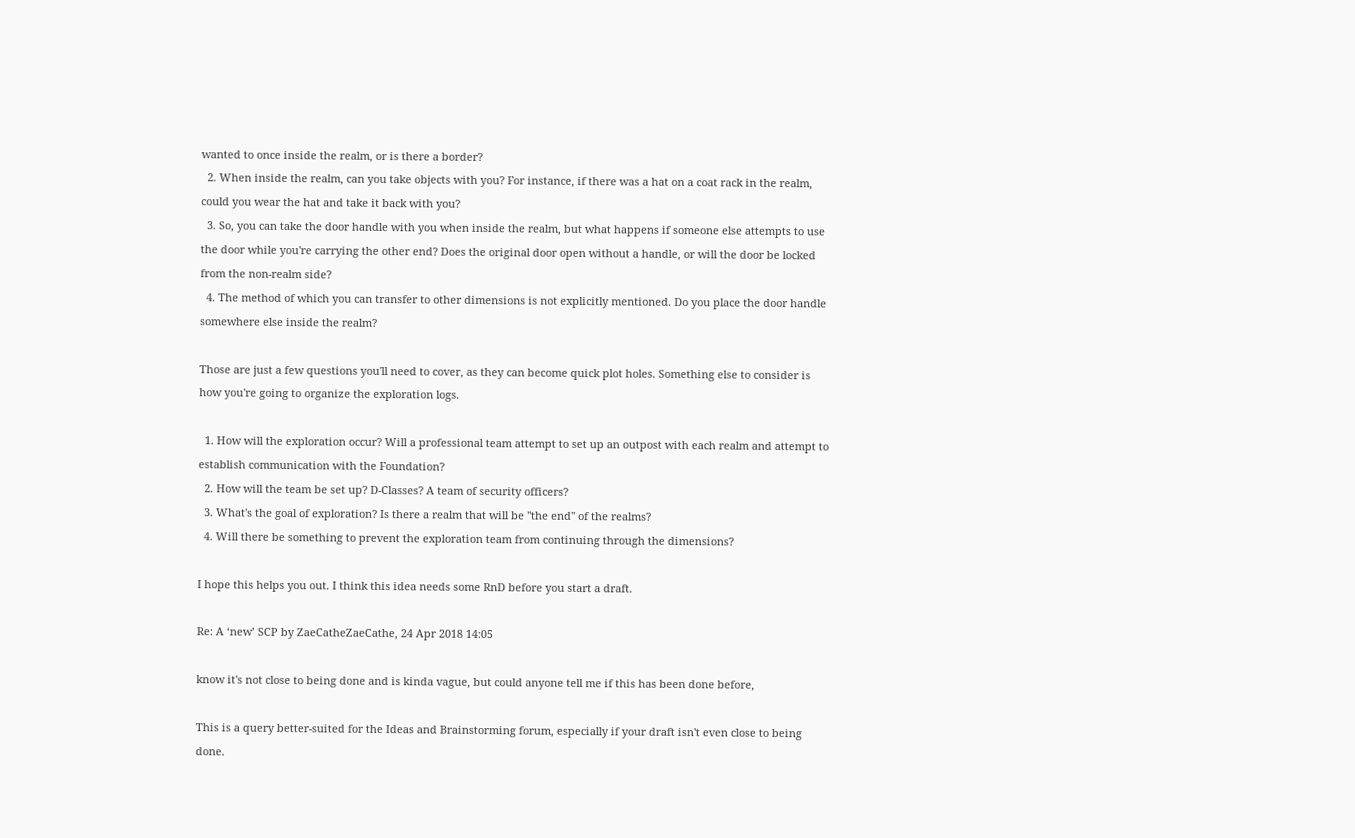wanted to once inside the realm, or is there a border?
  2. When inside the realm, can you take objects with you? For instance, if there was a hat on a coat rack in the realm, could you wear the hat and take it back with you?
  3. So, you can take the door handle with you when inside the realm, but what happens if someone else attempts to use the door while you're carrying the other end? Does the original door open without a handle, or will the door be locked from the non-realm side?
  4. The method of which you can transfer to other dimensions is not explicitly mentioned. Do you place the door handle somewhere else inside the realm?

Those are just a few questions you'll need to cover, as they can become quick plot holes. Something else to consider is how you're going to organize the exploration logs.

  1. How will the exploration occur? Will a professional team attempt to set up an outpost with each realm and attempt to establish communication with the Foundation?
  2. How will the team be set up? D-Classes? A team of security officers?
  3. What's the goal of exploration? Is there a realm that will be "the end" of the realms?
  4. Will there be something to prevent the exploration team from continuing through the dimensions?

I hope this helps you out. I think this idea needs some RnD before you start a draft.

Re: A ‘new’ SCP by ZaeCatheZaeCathe, 24 Apr 2018 14:05

know it's not close to being done and is kinda vague, but could anyone tell me if this has been done before,

This is a query better-suited for the Ideas and Brainstorming forum, especially if your draft isn't even close to being done.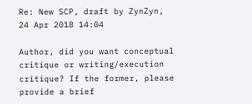Re: New SCP, draft by ZynZyn, 24 Apr 2018 14:04

Author, did you want conceptual critique or writing/execution critique? If the former, please provide a brief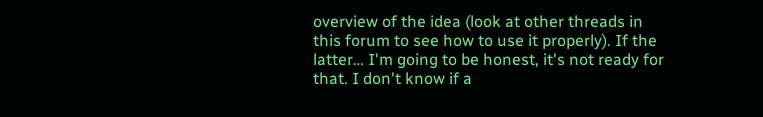overview of the idea (look at other threads in this forum to see how to use it properly). If the latter… I'm going to be honest, it's not ready for that. I don't know if a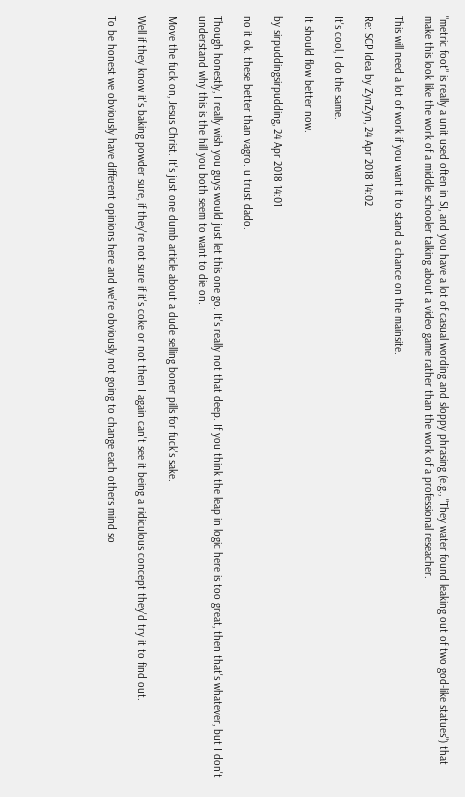"metric foot" is really a unit used often in SI, and you have a lot of casual wording and sloppy phrasing (e.g., "They water found leaking out of two god-like statues") that make this look like the work of a middle schooler talking about a video game rather than the work of a professional reseacher.

This will need a lot of work if you want it to stand a chance on the mainsite.

Re: SCP Idea by ZynZyn, 24 Apr 2018 14:02

It's cool, I do the same.

It should flow better now.

by sirpuddingsirpudding, 24 Apr 2018 14:01

no it ok. these better than vagro. u trust dado.

Though honestly, I really wish you guys would just let this one go. It's really not that deep. If you think the leap in logic here is too great, then that's whatever, but I don't understand why this is the hill you both seem to want to die on.

Move the fuck on, Jesus Christ. It's just one dumb article about a dude selling boner pills for fuck's sake.

Well if they know it's baking powder sure, if they're not sure if it's coke or not then I again can't see it being a ridiculous concept they'd try it to find out.

To be honest we obviously have different opinions here and we're obviously not going to change each others mind so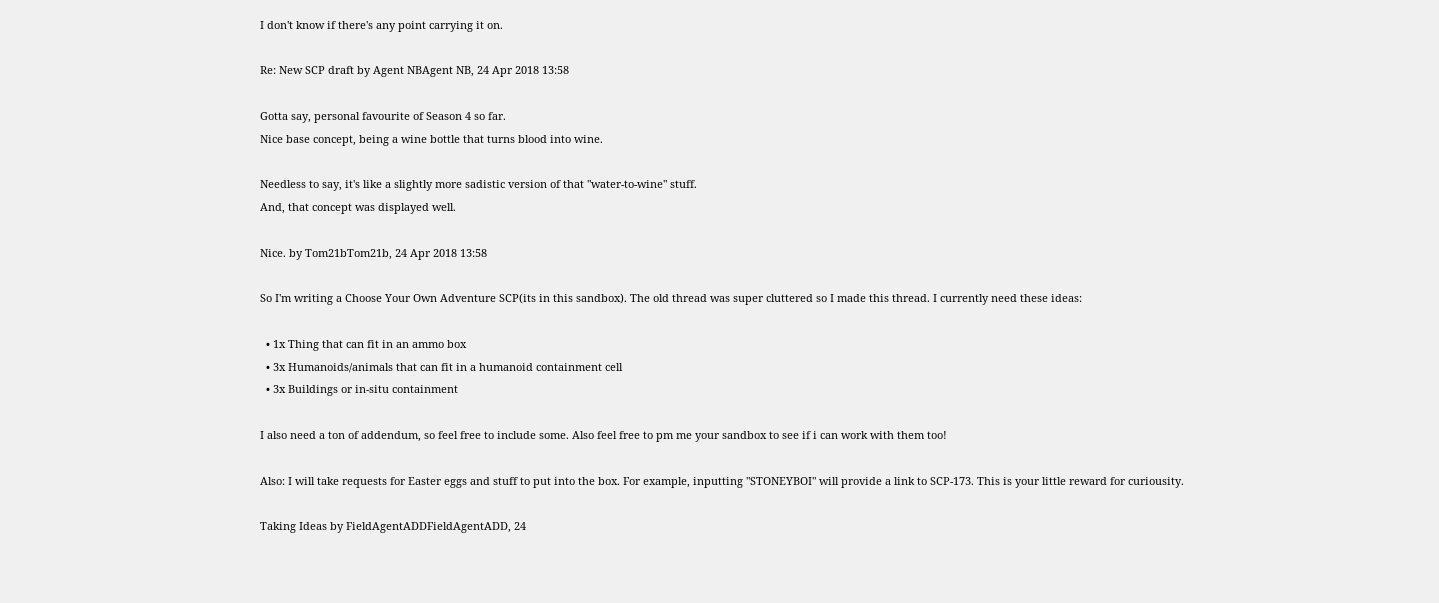I don't know if there's any point carrying it on.

Re: New SCP draft by Agent NBAgent NB, 24 Apr 2018 13:58

Gotta say, personal favourite of Season 4 so far.
Nice base concept, being a wine bottle that turns blood into wine.

Needless to say, it's like a slightly more sadistic version of that "water-to-wine" stuff.
And, that concept was displayed well.

Nice. by Tom21bTom21b, 24 Apr 2018 13:58

So I'm writing a Choose Your Own Adventure SCP(its in this sandbox). The old thread was super cluttered so I made this thread. I currently need these ideas:

  • 1x Thing that can fit in an ammo box
  • 3x Humanoids/animals that can fit in a humanoid containment cell
  • 3x Buildings or in-situ containment

I also need a ton of addendum, so feel free to include some. Also feel free to pm me your sandbox to see if i can work with them too!

Also: I will take requests for Easter eggs and stuff to put into the box. For example, inputting "STONEYBOI" will provide a link to SCP-173. This is your little reward for curiousity.

Taking Ideas by FieldAgentADDFieldAgentADD, 24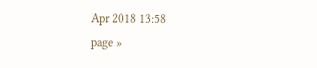Apr 2018 13:58
page »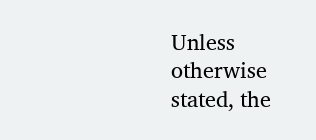Unless otherwise stated, the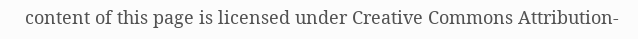content of this page is licensed under Creative Commons Attribution-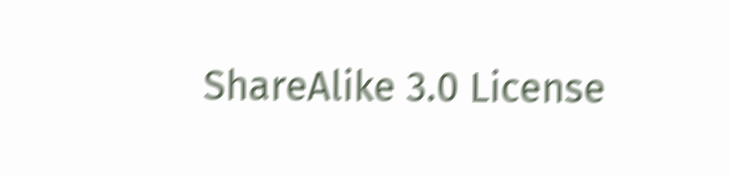ShareAlike 3.0 License